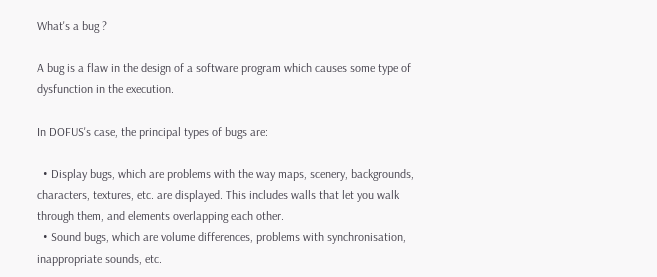What's a bug ?

A bug is a flaw in the design of a software program which causes some type of dysfunction in the execution.

In DOFUS's case, the principal types of bugs are:

  • Display bugs, which are problems with the way maps, scenery, backgrounds, characters, textures, etc. are displayed. This includes walls that let you walk through them, and elements overlapping each other.
  • Sound bugs, which are volume differences, problems with synchronisation, inappropriate sounds, etc.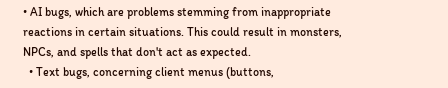• AI bugs, which are problems stemming from inappropriate reactions in certain situations. This could result in monsters, NPCs, and spells that don't act as expected.
  • Text bugs, concerning client menus (buttons,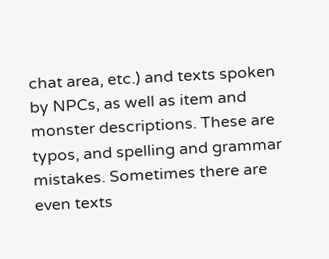chat area, etc.) and texts spoken by NPCs, as well as item and monster descriptions. These are typos, and spelling and grammar mistakes. Sometimes there are even texts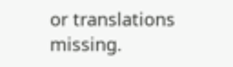or translations missing.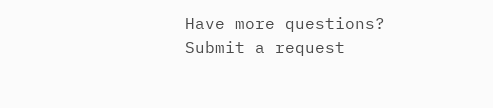Have more questions? Submit a request